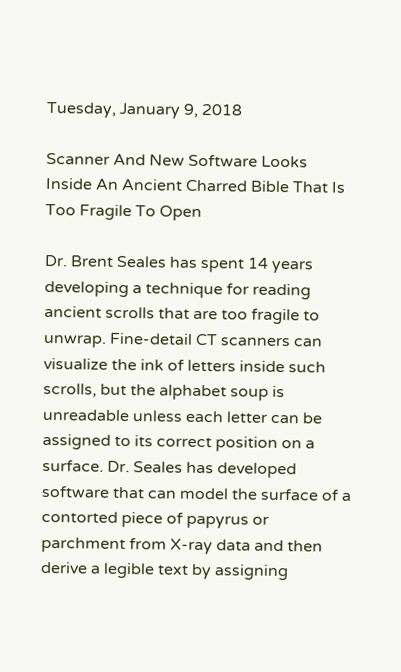Tuesday, January 9, 2018

Scanner And New Software Looks Inside An Ancient Charred Bible That Is Too Fragile To Open

Dr. Brent Seales has spent 14 years developing a technique for reading ancient scrolls that are too fragile to unwrap. Fine-detail CT scanners can visualize the ink of letters inside such scrolls, but the alphabet soup is unreadable unless each letter can be assigned to its correct position on a surface. Dr. Seales has developed software that can model the surface of a contorted piece of papyrus or parchment from X-ray data and then derive a legible text by assigning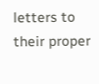letters to their proper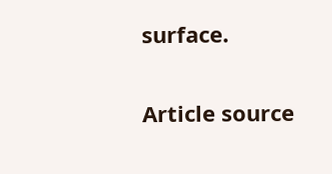surface.

Article source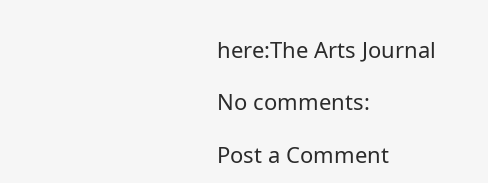here:The Arts Journal

No comments:

Post a Comment